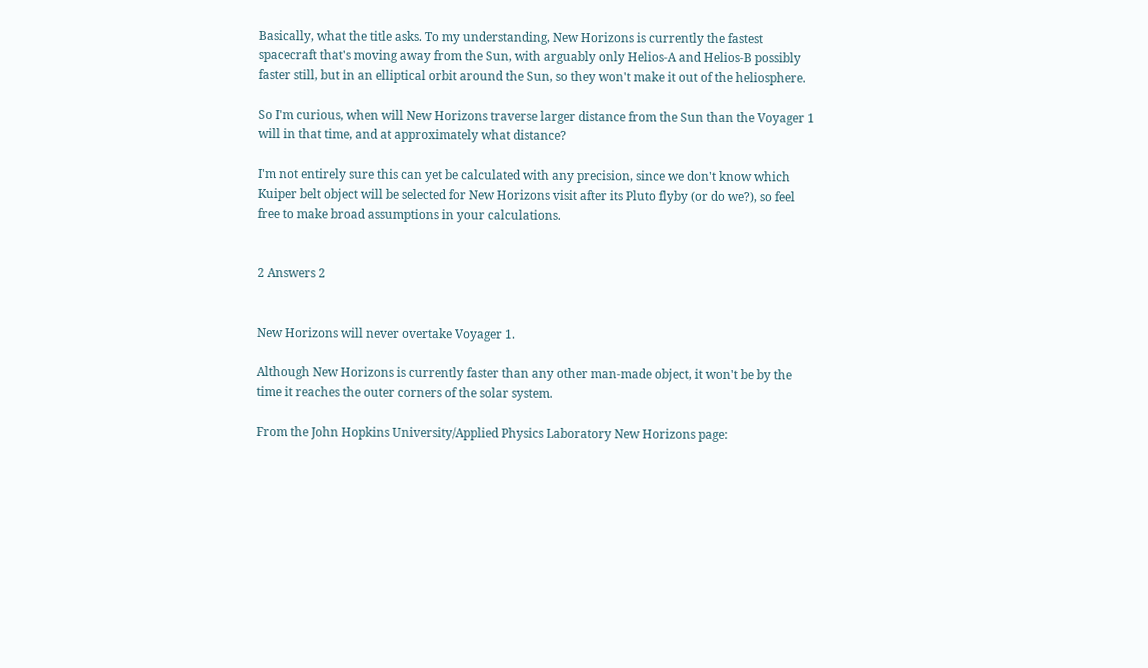Basically, what the title asks. To my understanding, New Horizons is currently the fastest spacecraft that's moving away from the Sun, with arguably only Helios-A and Helios-B possibly faster still, but in an elliptical orbit around the Sun, so they won't make it out of the heliosphere.

So I'm curious, when will New Horizons traverse larger distance from the Sun than the Voyager 1 will in that time, and at approximately what distance?

I'm not entirely sure this can yet be calculated with any precision, since we don't know which Kuiper belt object will be selected for New Horizons visit after its Pluto flyby (or do we?), so feel free to make broad assumptions in your calculations.


2 Answers 2


New Horizons will never overtake Voyager 1.

Although New Horizons is currently faster than any other man-made object, it won't be by the time it reaches the outer corners of the solar system.

From the John Hopkins University/Applied Physics Laboratory New Horizons page: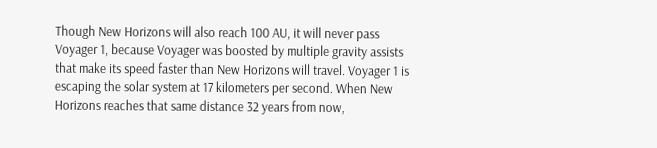Though New Horizons will also reach 100 AU, it will never pass Voyager 1, because Voyager was boosted by multiple gravity assists that make its speed faster than New Horizons will travel. Voyager 1 is escaping the solar system at 17 kilometers per second. When New Horizons reaches that same distance 32 years from now,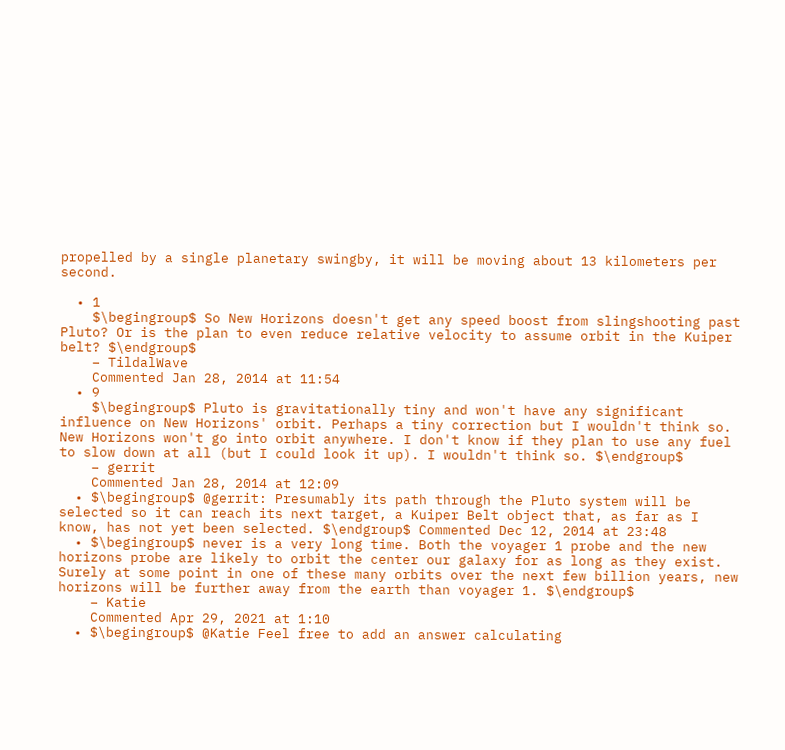propelled by a single planetary swingby, it will be moving about 13 kilometers per second.

  • 1
    $\begingroup$ So New Horizons doesn't get any speed boost from slingshooting past Pluto? Or is the plan to even reduce relative velocity to assume orbit in the Kuiper belt? $\endgroup$
    – TildalWave
    Commented Jan 28, 2014 at 11:54
  • 9
    $\begingroup$ Pluto is gravitationally tiny and won't have any significant influence on New Horizons' orbit. Perhaps a tiny correction but I wouldn't think so. New Horizons won't go into orbit anywhere. I don't know if they plan to use any fuel to slow down at all (but I could look it up). I wouldn't think so. $\endgroup$
    – gerrit
    Commented Jan 28, 2014 at 12:09
  • $\begingroup$ @gerrit: Presumably its path through the Pluto system will be selected so it can reach its next target, a Kuiper Belt object that, as far as I know, has not yet been selected. $\endgroup$ Commented Dec 12, 2014 at 23:48
  • $\begingroup$ never is a very long time. Both the voyager 1 probe and the new horizons probe are likely to orbit the center our galaxy for as long as they exist. Surely at some point in one of these many orbits over the next few billion years, new horizons will be further away from the earth than voyager 1. $\endgroup$
    – Katie
    Commented Apr 29, 2021 at 1:10
  • $\begingroup$ @Katie Feel free to add an answer calculating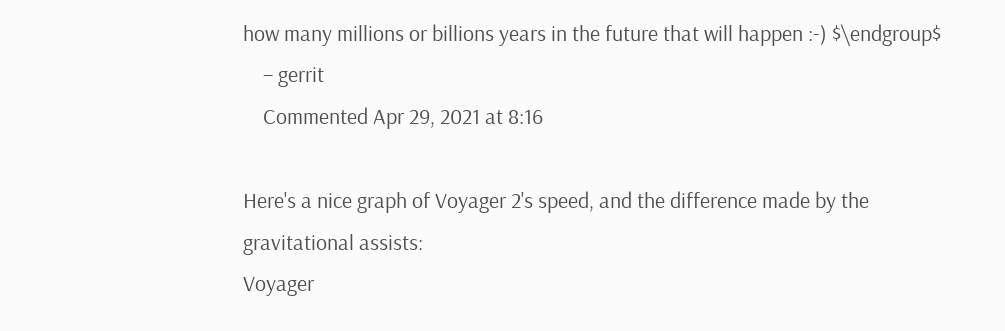how many millions or billions years in the future that will happen :-) $\endgroup$
    – gerrit
    Commented Apr 29, 2021 at 8:16

Here's a nice graph of Voyager 2's speed, and the difference made by the gravitational assists:
Voyager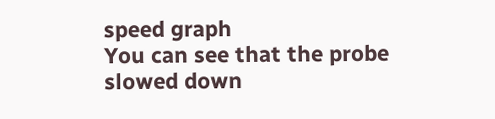speed graph
You can see that the probe slowed down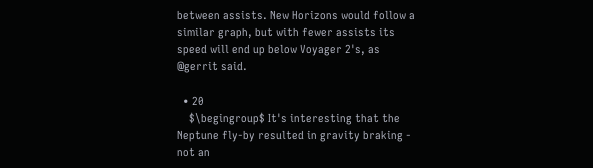between assists. New Horizons would follow a similar graph, but with fewer assists its speed will end up below Voyager 2's, as @gerrit said.

  • 20
    $\begingroup$ It's interesting that the Neptune fly-by resulted in gravity braking - not an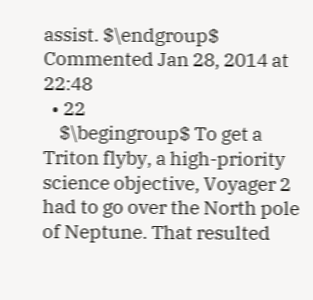assist. $\endgroup$ Commented Jan 28, 2014 at 22:48
  • 22
    $\begingroup$ To get a Triton flyby, a high-priority science objective, Voyager 2 had to go over the North pole of Neptune. That resulted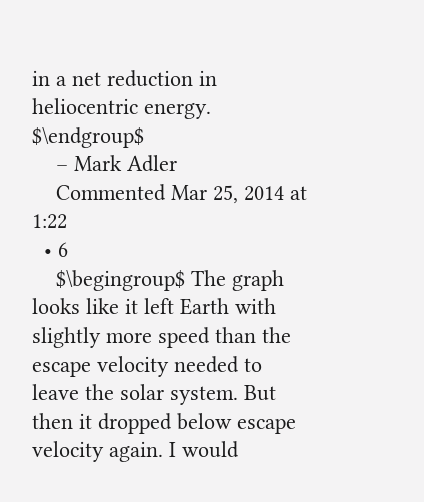in a net reduction in heliocentric energy. $\endgroup$
    – Mark Adler
    Commented Mar 25, 2014 at 1:22
  • 6
    $\begingroup$ The graph looks like it left Earth with slightly more speed than the escape velocity needed to leave the solar system. But then it dropped below escape velocity again. I would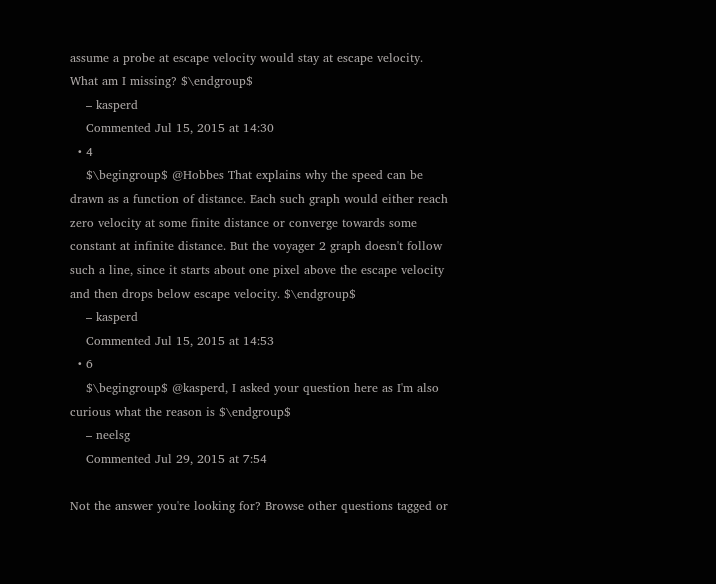assume a probe at escape velocity would stay at escape velocity. What am I missing? $\endgroup$
    – kasperd
    Commented Jul 15, 2015 at 14:30
  • 4
    $\begingroup$ @Hobbes That explains why the speed can be drawn as a function of distance. Each such graph would either reach zero velocity at some finite distance or converge towards some constant at infinite distance. But the voyager 2 graph doesn't follow such a line, since it starts about one pixel above the escape velocity and then drops below escape velocity. $\endgroup$
    – kasperd
    Commented Jul 15, 2015 at 14:53
  • 6
    $\begingroup$ @kasperd, I asked your question here as I'm also curious what the reason is $\endgroup$
    – neelsg
    Commented Jul 29, 2015 at 7:54

Not the answer you're looking for? Browse other questions tagged or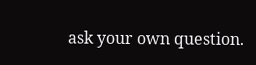ask your own question.